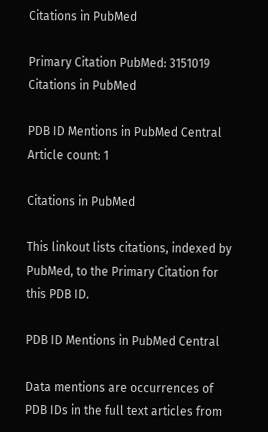Citations in PubMed

Primary Citation PubMed: 3151019 Citations in PubMed

PDB ID Mentions in PubMed Central Article count: 1

Citations in PubMed

This linkout lists citations, indexed by PubMed, to the Primary Citation for this PDB ID.

PDB ID Mentions in PubMed Central

Data mentions are occurrences of PDB IDs in the full text articles from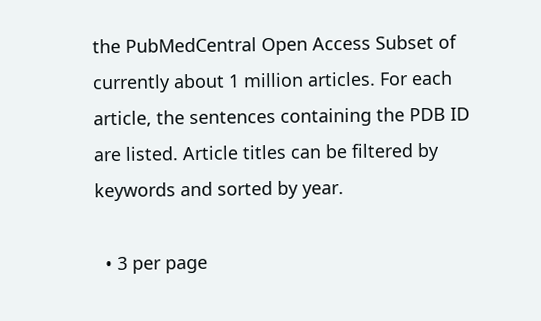the PubMedCentral Open Access Subset of currently about 1 million articles. For each article, the sentences containing the PDB ID are listed. Article titles can be filtered by keywords and sorted by year.

  • 3 per page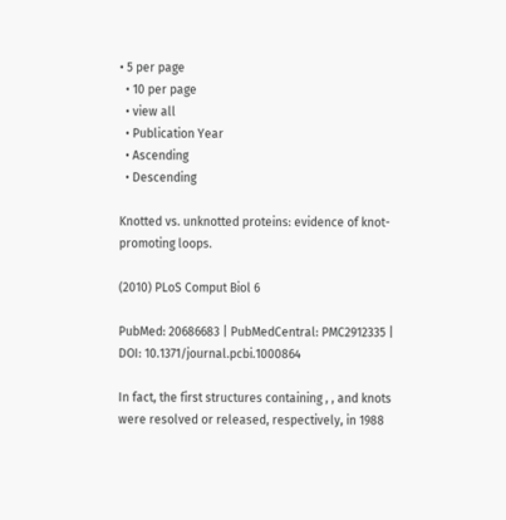• 5 per page
  • 10 per page
  • view all
  • Publication Year
  • Ascending
  • Descending

Knotted vs. unknotted proteins: evidence of knot-promoting loops.

(2010) PLoS Comput Biol 6

PubMed: 20686683 | PubMedCentral: PMC2912335 | DOI: 10.1371/journal.pcbi.1000864

In fact, the first structures containing , , and knots were resolved or released, respectively, in 1988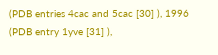(PDB entries 4cac and 5cac [30] ), 1996 (PDB entry 1yve [31] ),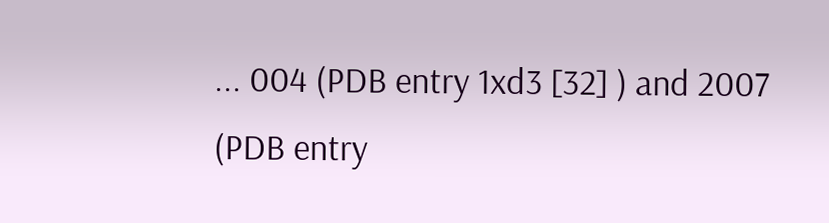... 004 (PDB entry 1xd3 [32] ) and 2007 (PDB entry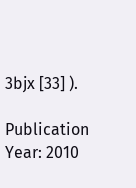3bjx [33] ).

Publication Year: 2010